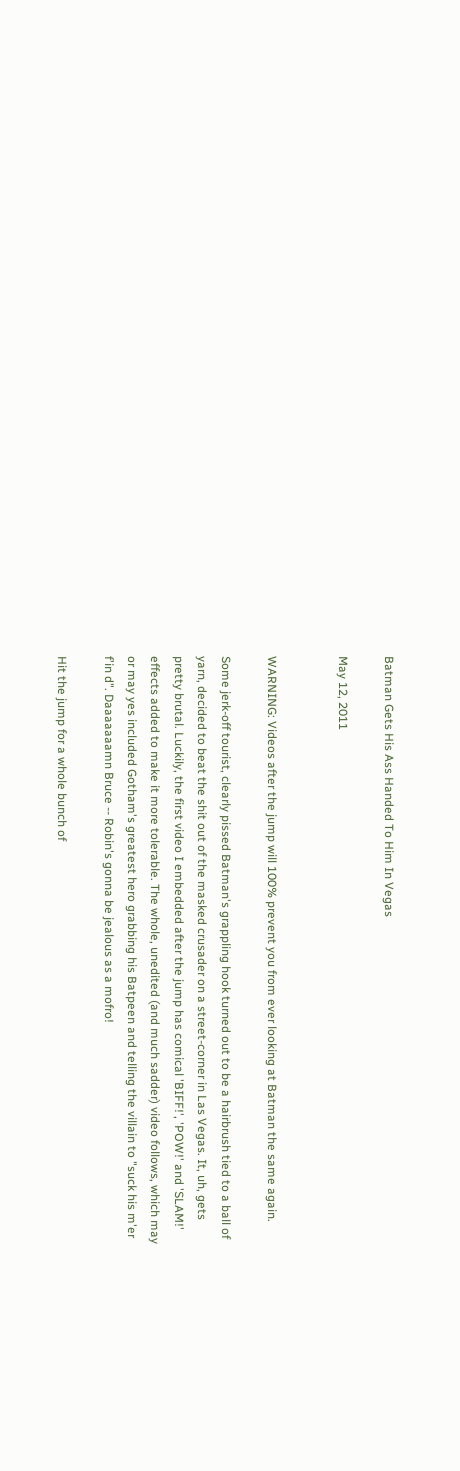Batman Gets His Ass Handed To Him In Vegas

May 12, 2011


WARNING: Videos after the jump will 100% prevent you from ever looking at Batman the same again.

Some jerk-off tourist, clearly pissed Batman's grappling hook turned out to be a hairbrush tied to a ball of yarn, decided to beat the shit out of the masked crusader on a street-corner in Las Vegas. It, uh, gets pretty brutal. Luckily, the first video I embedded after the jump has comical 'BIFF!', 'POW!' and 'SLAM!' effects added to make it more tolerable. The whole, unedited (and much sadder) video follows, which may or may yes included Gotham's greatest hero grabbing his Batpeen and telling the villain to "suck his m'er f'in d". Daaaaaaamn Bruce -- Robin's gonna be jealous as a mofro!

Hit the jump for a whole bunch of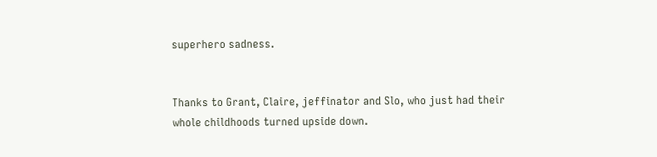superhero sadness.


Thanks to Grant, Claire, jeffinator and Slo, who just had their whole childhoods turned upside down.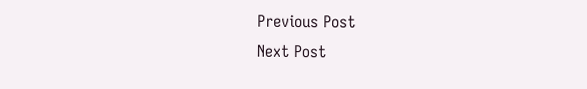Previous Post
Next Post